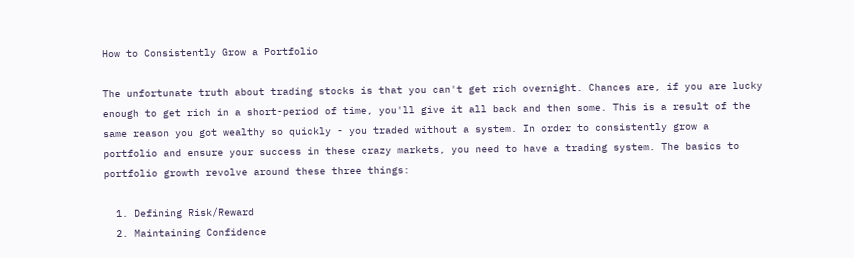How to Consistently Grow a Portfolio

The unfortunate truth about trading stocks is that you can't get rich overnight. Chances are, if you are lucky enough to get rich in a short-period of time, you'll give it all back and then some. This is a result of the same reason you got wealthy so quickly - you traded without a system. In order to consistently grow a portfolio and ensure your success in these crazy markets, you need to have a trading system. The basics to portfolio growth revolve around these three things:

  1. Defining Risk/Reward
  2. Maintaining Confidence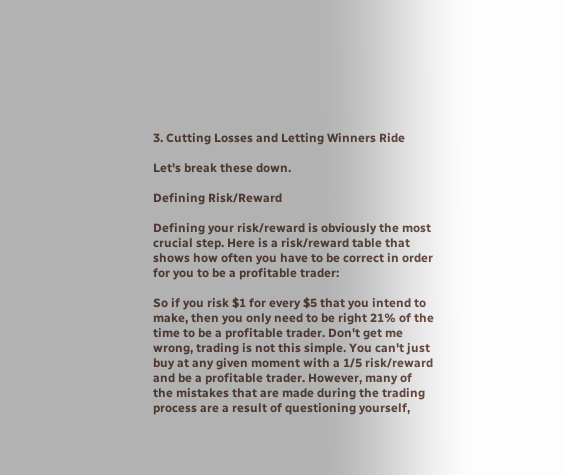3. Cutting Losses and Letting Winners Ride

Let's break these down.

Defining Risk/Reward

Defining your risk/reward is obviously the most crucial step. Here is a risk/reward table that shows how often you have to be correct in order for you to be a profitable trader:

So if you risk $1 for every $5 that you intend to make, then you only need to be right 21% of the time to be a profitable trader. Don't get me wrong, trading is not this simple. You can't just buy at any given moment with a 1/5 risk/reward and be a profitable trader. However, many of the mistakes that are made during the trading process are a result of questioning yourself,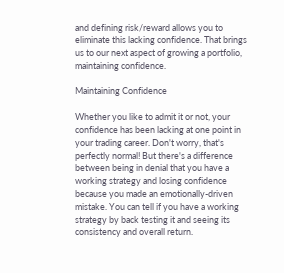and defining risk/reward allows you to eliminate this lacking confidence. That brings us to our next aspect of growing a portfolio, maintaining confidence.

Maintaining Confidence

Whether you like to admit it or not, your confidence has been lacking at one point in your trading career. Don't worry, that's perfectly normal! But there's a difference between being in denial that you have a working strategy and losing confidence because you made an emotionally-driven mistake. You can tell if you have a working strategy by back testing it and seeing its consistency and overall return.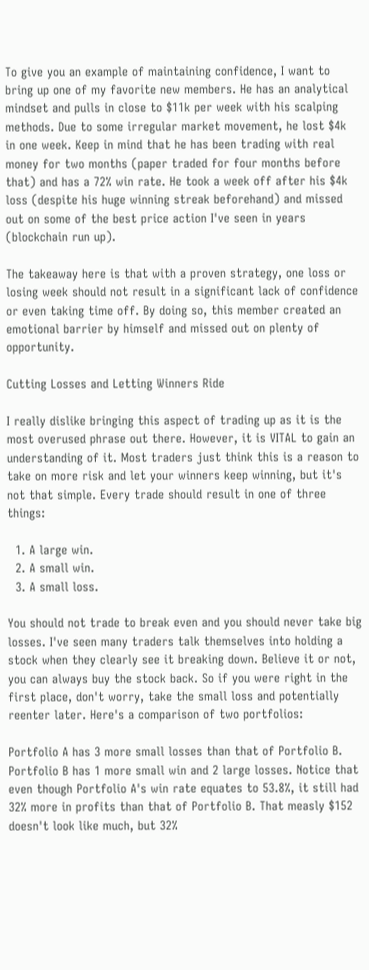To give you an example of maintaining confidence, I want to bring up one of my favorite new members. He has an analytical mindset and pulls in close to $11k per week with his scalping methods. Due to some irregular market movement, he lost $4k in one week. Keep in mind that he has been trading with real money for two months (paper traded for four months before that) and has a 72% win rate. He took a week off after his $4k loss (despite his huge winning streak beforehand) and missed out on some of the best price action I've seen in years (blockchain run up).

The takeaway here is that with a proven strategy, one loss or losing week should not result in a significant lack of confidence or even taking time off. By doing so, this member created an emotional barrier by himself and missed out on plenty of opportunity.

Cutting Losses and Letting Winners Ride

I really dislike bringing this aspect of trading up as it is the most overused phrase out there. However, it is VITAL to gain an understanding of it. Most traders just think this is a reason to take on more risk and let your winners keep winning, but it's not that simple. Every trade should result in one of three things:

  1. A large win.
  2. A small win.
  3. A small loss.

You should not trade to break even and you should never take big losses. I've seen many traders talk themselves into holding a stock when they clearly see it breaking down. Believe it or not, you can always buy the stock back. So if you were right in the first place, don't worry, take the small loss and potentially reenter later. Here's a comparison of two portfolios:

Portfolio A has 3 more small losses than that of Portfolio B. Portfolio B has 1 more small win and 2 large losses. Notice that even though Portfolio A's win rate equates to 53.8%, it still had 32% more in profits than that of Portfolio B. That measly $152 doesn't look like much, but 32%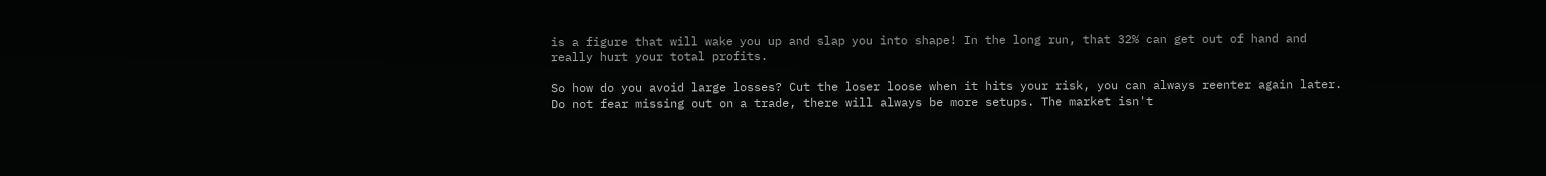is a figure that will wake you up and slap you into shape! In the long run, that 32% can get out of hand and really hurt your total profits.

So how do you avoid large losses? Cut the loser loose when it hits your risk, you can always reenter again later. Do not fear missing out on a trade, there will always be more setups. The market isn't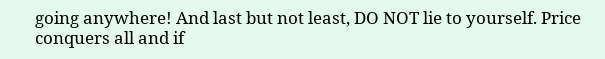going anywhere! And last but not least, DO NOT lie to yourself. Price conquers all and if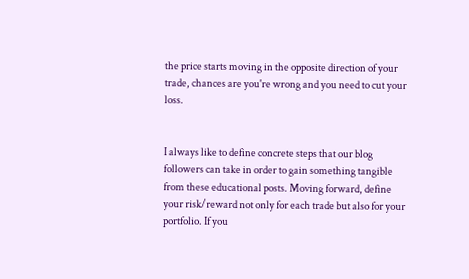the price starts moving in the opposite direction of your trade, chances are you're wrong and you need to cut your loss.


I always like to define concrete steps that our blog followers can take in order to gain something tangible from these educational posts. Moving forward, define your risk/reward not only for each trade but also for your portfolio. If you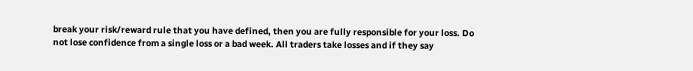break your risk/reward rule that you have defined, then you are fully responsible for your loss. Do not lose confidence from a single loss or a bad week. All traders take losses and if they say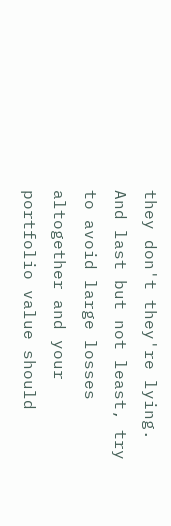they don't they're lying. And last but not least, try to avoid large losses altogether and your portfolio value should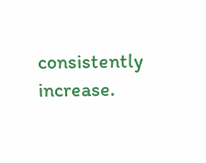consistently increase.